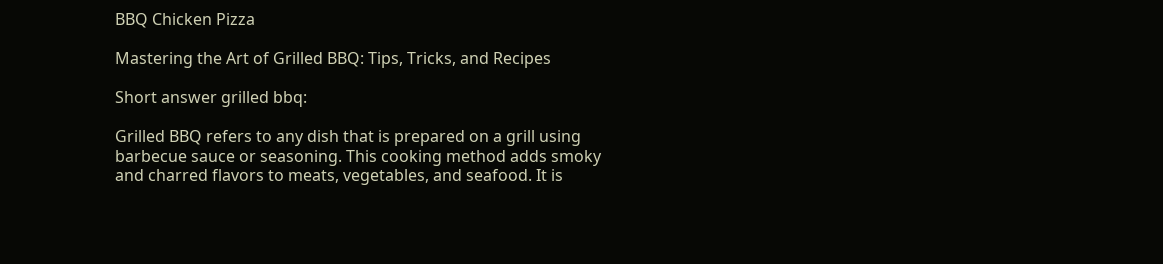BBQ Chicken Pizza

Mastering the Art of Grilled BBQ: Tips, Tricks, and Recipes

Short answer grilled bbq:

Grilled BBQ refers to any dish that is prepared on a grill using barbecue sauce or seasoning. This cooking method adds smoky and charred flavors to meats, vegetables, and seafood. It is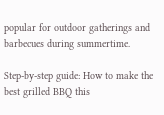popular for outdoor gatherings and barbecues during summertime.

Step-by-step guide: How to make the best grilled BBQ this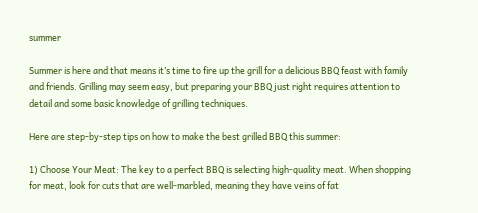summer

Summer is here and that means it’s time to fire up the grill for a delicious BBQ feast with family and friends. Grilling may seem easy, but preparing your BBQ just right requires attention to detail and some basic knowledge of grilling techniques.

Here are step-by-step tips on how to make the best grilled BBQ this summer:

1) Choose Your Meat: The key to a perfect BBQ is selecting high-quality meat. When shopping for meat, look for cuts that are well-marbled, meaning they have veins of fat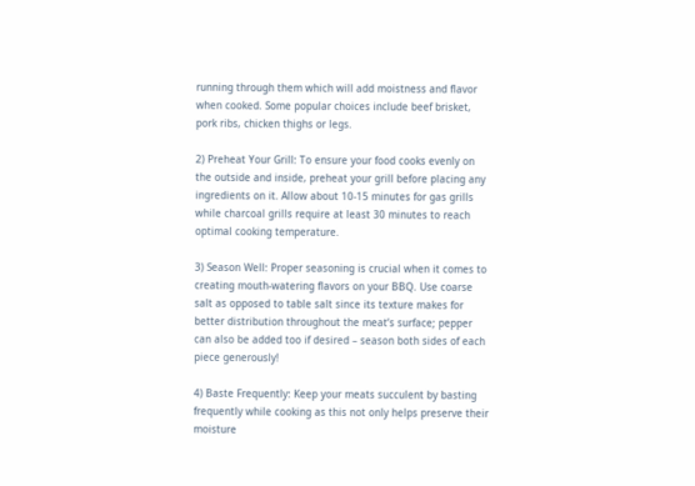running through them which will add moistness and flavor when cooked. Some popular choices include beef brisket, pork ribs, chicken thighs or legs.

2) Preheat Your Grill: To ensure your food cooks evenly on the outside and inside, preheat your grill before placing any ingredients on it. Allow about 10-15 minutes for gas grills while charcoal grills require at least 30 minutes to reach optimal cooking temperature.

3) Season Well: Proper seasoning is crucial when it comes to creating mouth-watering flavors on your BBQ. Use coarse salt as opposed to table salt since its texture makes for better distribution throughout the meat’s surface; pepper can also be added too if desired – season both sides of each piece generously!

4) Baste Frequently: Keep your meats succulent by basting frequently while cooking as this not only helps preserve their moisture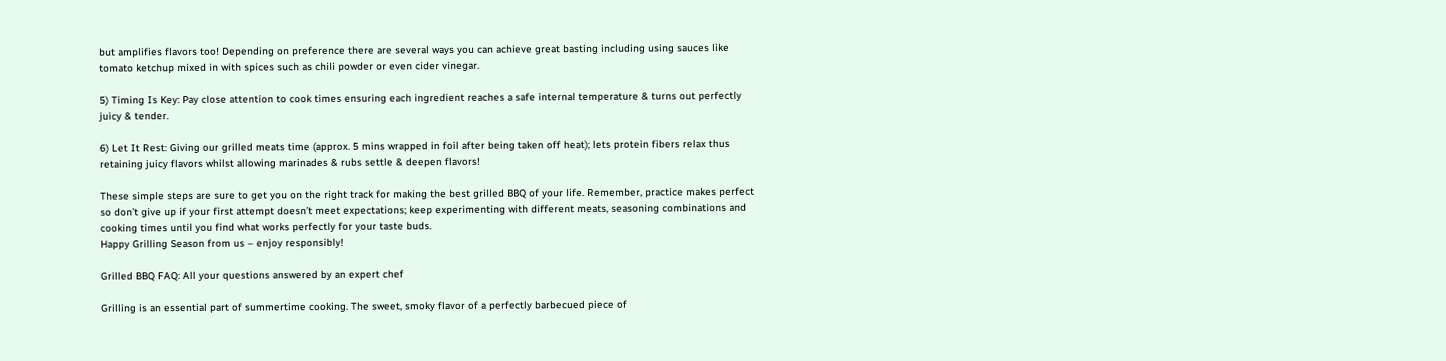but amplifies flavors too! Depending on preference there are several ways you can achieve great basting including using sauces like tomato ketchup mixed in with spices such as chili powder or even cider vinegar.

5) Timing Is Key: Pay close attention to cook times ensuring each ingredient reaches a safe internal temperature & turns out perfectly juicy & tender.

6) Let It Rest: Giving our grilled meats time (approx. 5 mins wrapped in foil after being taken off heat); lets protein fibers relax thus retaining juicy flavors whilst allowing marinades & rubs settle & deepen flavors!

These simple steps are sure to get you on the right track for making the best grilled BBQ of your life. Remember, practice makes perfect so don’t give up if your first attempt doesn’t meet expectations; keep experimenting with different meats, seasoning combinations and cooking times until you find what works perfectly for your taste buds.
Happy Grilling Season from us – enjoy responsibly!

Grilled BBQ FAQ: All your questions answered by an expert chef

Grilling is an essential part of summertime cooking. The sweet, smoky flavor of a perfectly barbecued piece of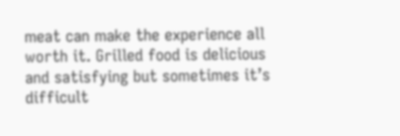meat can make the experience all worth it. Grilled food is delicious and satisfying but sometimes it’s difficult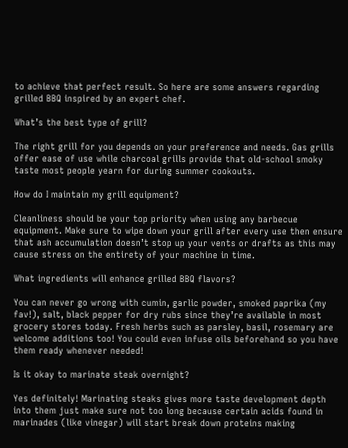to achieve that perfect result. So here are some answers regarding grilled BBQ inspired by an expert chef.

What’s the best type of grill?

The right grill for you depends on your preference and needs. Gas grills offer ease of use while charcoal grills provide that old-school smoky taste most people yearn for during summer cookouts.

How do I maintain my grill equipment?

Cleanliness should be your top priority when using any barbecue equipment. Make sure to wipe down your grill after every use then ensure that ash accumulation doesn’t stop up your vents or drafts as this may cause stress on the entirety of your machine in time.

What ingredients will enhance grilled BBQ flavors?

You can never go wrong with cumin, garlic powder, smoked paprika (my fav!), salt, black pepper for dry rubs since they’re available in most grocery stores today. Fresh herbs such as parsley, basil, rosemary are welcome additions too! You could even infuse oils beforehand so you have them ready whenever needed!

Is it okay to marinate steak overnight?

Yes definitely! Marinating steaks gives more taste development depth into them just make sure not too long because certain acids found in marinades (like vinegar) will start break down proteins making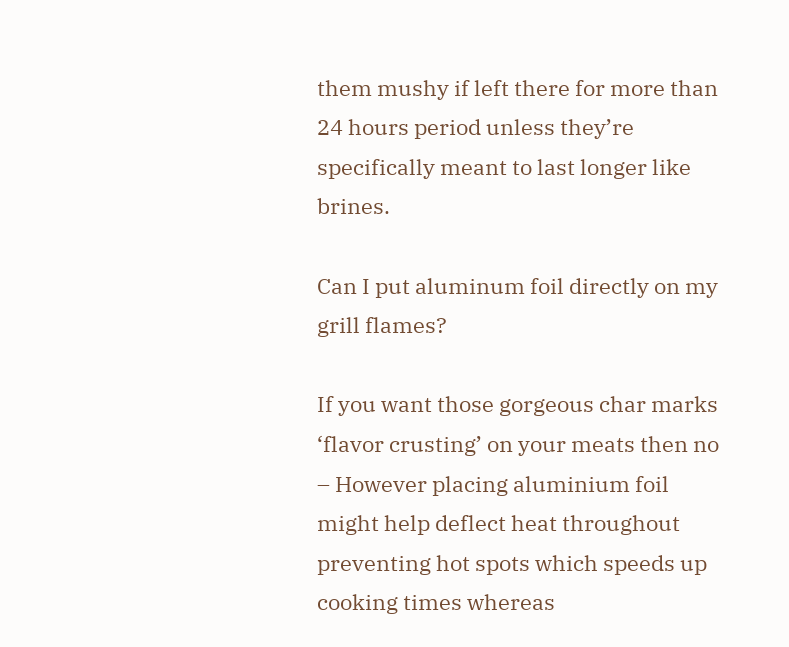them mushy if left there for more than 24 hours period unless they’re specifically meant to last longer like brines.

Can I put aluminum foil directly on my grill flames?

If you want those gorgeous char marks ‘flavor crusting’ on your meats then no – However placing aluminium foil might help deflect heat throughout preventing hot spots which speeds up cooking times whereas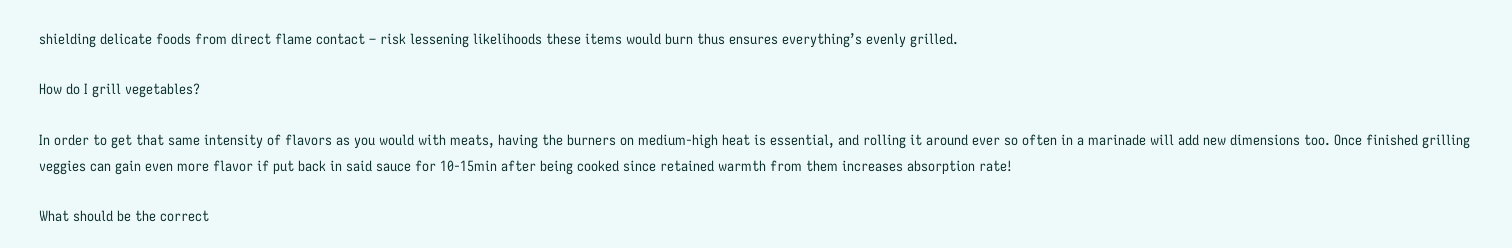shielding delicate foods from direct flame contact – risk lessening likelihoods these items would burn thus ensures everything’s evenly grilled.

How do I grill vegetables?

In order to get that same intensity of flavors as you would with meats, having the burners on medium-high heat is essential, and rolling it around ever so often in a marinade will add new dimensions too. Once finished grilling veggies can gain even more flavor if put back in said sauce for 10-15min after being cooked since retained warmth from them increases absorption rate!

What should be the correct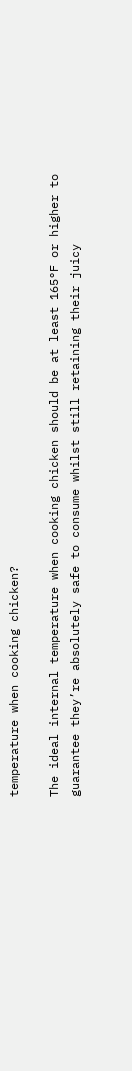temperature when cooking chicken?

The ideal internal temperature when cooking chicken should be at least 165°F or higher to guarantee they’re absolutely safe to consume whilst still retaining their juicy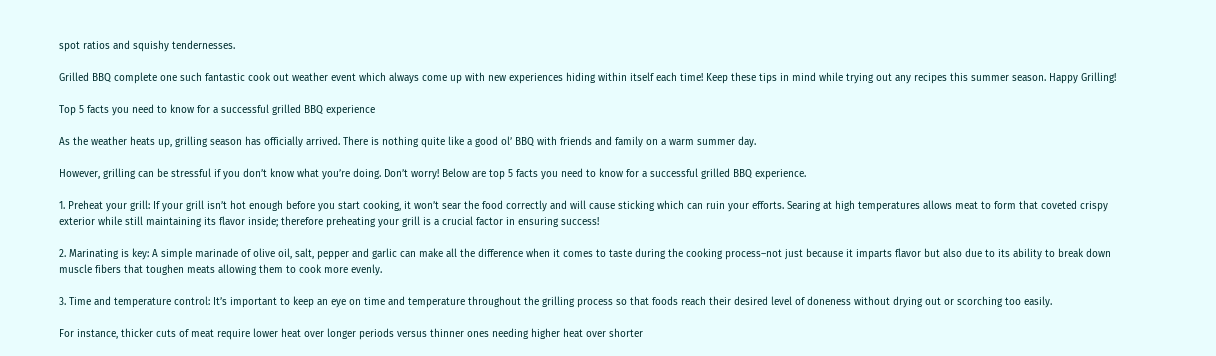spot ratios and squishy tendernesses.

Grilled BBQ complete one such fantastic cook out weather event which always come up with new experiences hiding within itself each time! Keep these tips in mind while trying out any recipes this summer season. Happy Grilling!

Top 5 facts you need to know for a successful grilled BBQ experience

As the weather heats up, grilling season has officially arrived. There is nothing quite like a good ol’ BBQ with friends and family on a warm summer day.

However, grilling can be stressful if you don’t know what you’re doing. Don’t worry! Below are top 5 facts you need to know for a successful grilled BBQ experience.

1. Preheat your grill: If your grill isn’t hot enough before you start cooking, it won’t sear the food correctly and will cause sticking which can ruin your efforts. Searing at high temperatures allows meat to form that coveted crispy exterior while still maintaining its flavor inside; therefore preheating your grill is a crucial factor in ensuring success!

2. Marinating is key: A simple marinade of olive oil, salt, pepper and garlic can make all the difference when it comes to taste during the cooking process–not just because it imparts flavor but also due to its ability to break down muscle fibers that toughen meats allowing them to cook more evenly.

3. Time and temperature control: It’s important to keep an eye on time and temperature throughout the grilling process so that foods reach their desired level of doneness without drying out or scorching too easily.

For instance, thicker cuts of meat require lower heat over longer periods versus thinner ones needing higher heat over shorter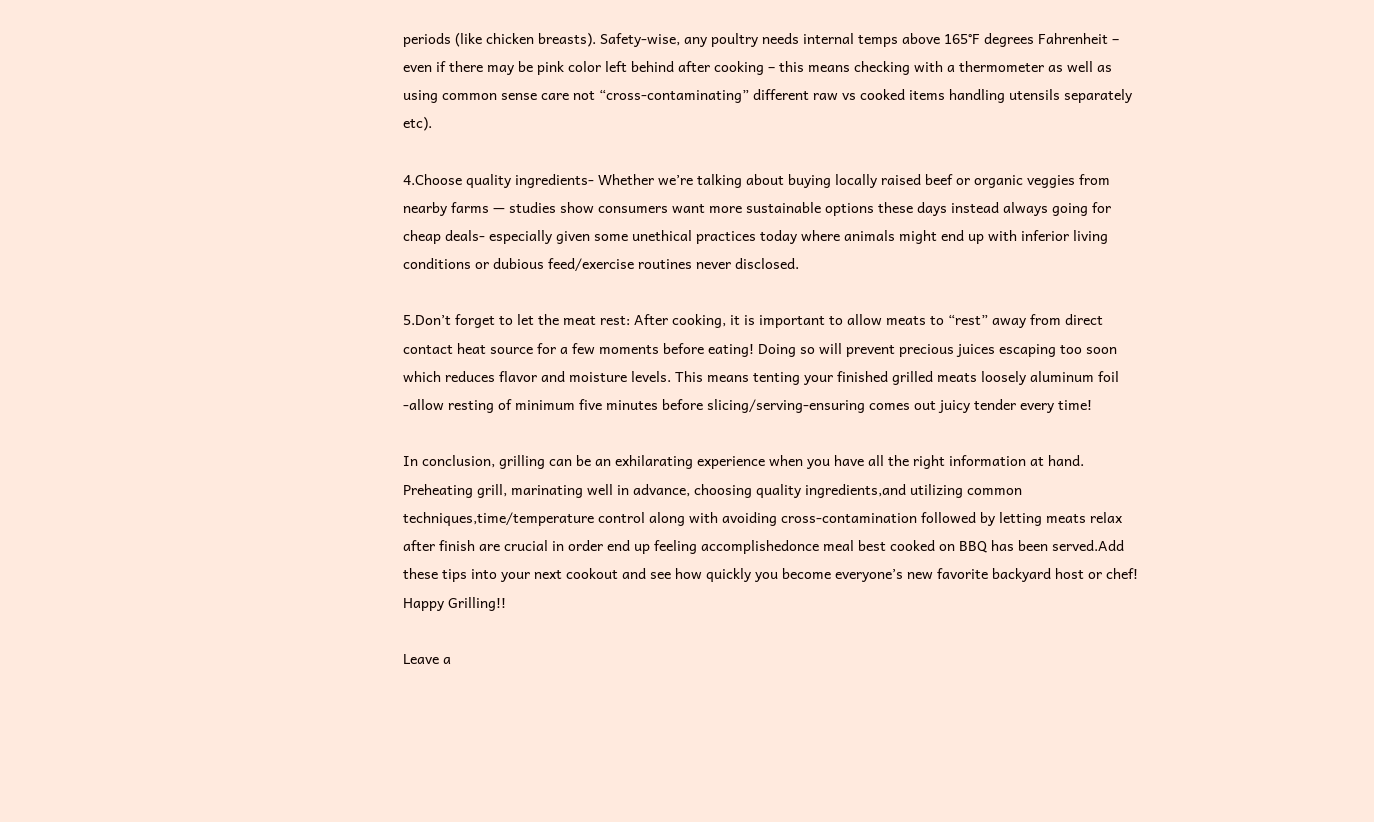periods (like chicken breasts). Safety-wise, any poultry needs internal temps above 165°F degrees Fahrenheit – even if there may be pink color left behind after cooking – this means checking with a thermometer as well as using common sense care not “cross-contaminating” different raw vs cooked items handling utensils separately etc).

4.Choose quality ingredients- Whether we’re talking about buying locally raised beef or organic veggies from nearby farms — studies show consumers want more sustainable options these days instead always going for cheap deals- especially given some unethical practices today where animals might end up with inferior living conditions or dubious feed/exercise routines never disclosed.

5.Don’t forget to let the meat rest: After cooking, it is important to allow meats to “rest” away from direct contact heat source for a few moments before eating! Doing so will prevent precious juices escaping too soon which reduces flavor and moisture levels. This means tenting your finished grilled meats loosely aluminum foil -allow resting of minimum five minutes before slicing/serving-ensuring comes out juicy tender every time!

In conclusion, grilling can be an exhilarating experience when you have all the right information at hand. Preheating grill, marinating well in advance, choosing quality ingredients,and utilizing common techniques,time/temperature control along with avoiding cross-contamination followed by letting meats relax after finish are crucial in order end up feeling accomplishedonce meal best cooked on BBQ has been served.Add these tips into your next cookout and see how quickly you become everyone’s new favorite backyard host or chef! Happy Grilling!!

Leave a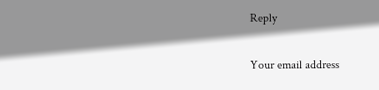Reply

Your email address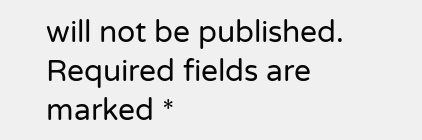will not be published. Required fields are marked *